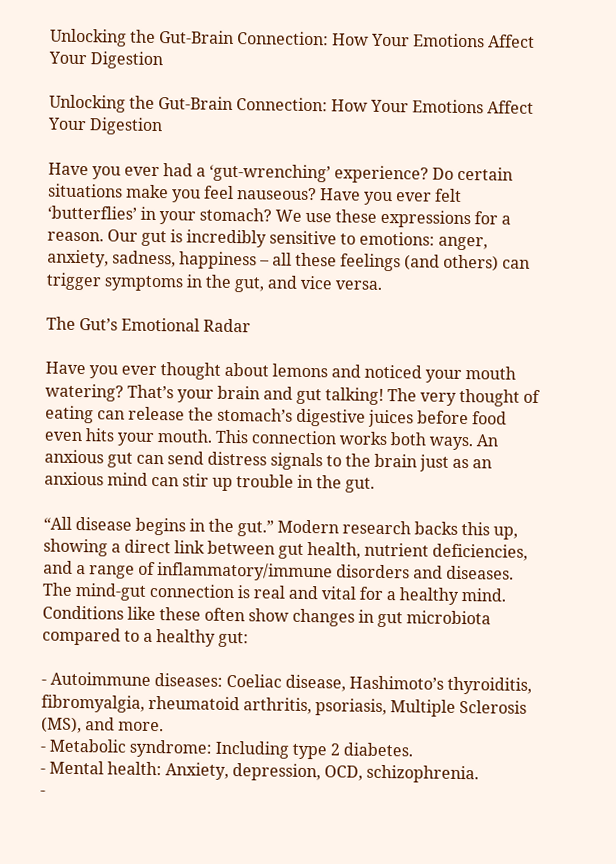Unlocking the Gut-Brain Connection: How Your Emotions Affect Your Digestion

Unlocking the Gut-Brain Connection: How Your Emotions Affect Your Digestion

Have you ever had a ‘gut-wrenching’ experience? Do certain situations make you feel nauseous? Have you ever felt ‘butterflies’ in your stomach? We use these expressions for a reason. Our gut is incredibly sensitive to emotions: anger, anxiety, sadness, happiness – all these feelings (and others) can trigger symptoms in the gut, and vice versa.

The Gut’s Emotional Radar

Have you ever thought about lemons and noticed your mouth watering? That’s your brain and gut talking! The very thought of eating can release the stomach’s digestive juices before food even hits your mouth. This connection works both ways. An anxious gut can send distress signals to the brain just as an anxious mind can stir up trouble in the gut.

“All disease begins in the gut.” Modern research backs this up, showing a direct link between gut health, nutrient deficiencies, and a range of inflammatory/immune disorders and diseases. The mind-gut connection is real and vital for a healthy mind. Conditions like these often show changes in gut microbiota compared to a healthy gut:

- Autoimmune diseases: Coeliac disease, Hashimoto’s thyroiditis, fibromyalgia, rheumatoid arthritis, psoriasis, Multiple Sclerosis (MS), and more.
- Metabolic syndrome: Including type 2 diabetes.
- Mental health: Anxiety, depression, OCD, schizophrenia.
-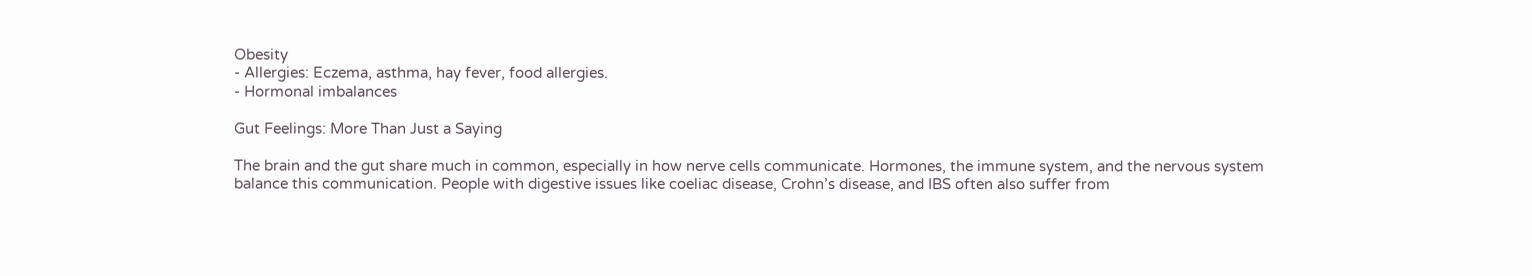Obesity
- Allergies: Eczema, asthma, hay fever, food allergies.
- Hormonal imbalances

Gut Feelings: More Than Just a Saying

The brain and the gut share much in common, especially in how nerve cells communicate. Hormones, the immune system, and the nervous system balance this communication. People with digestive issues like coeliac disease, Crohn’s disease, and IBS often also suffer from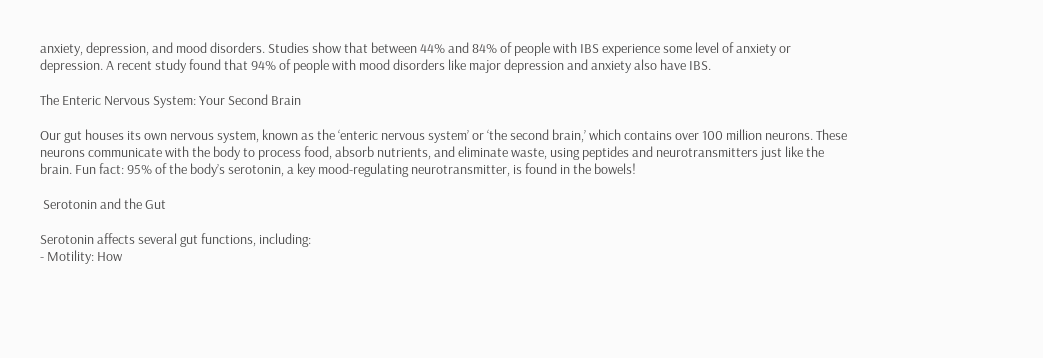anxiety, depression, and mood disorders. Studies show that between 44% and 84% of people with IBS experience some level of anxiety or depression. A recent study found that 94% of people with mood disorders like major depression and anxiety also have IBS.

The Enteric Nervous System: Your Second Brain

Our gut houses its own nervous system, known as the ‘enteric nervous system’ or ‘the second brain,’ which contains over 100 million neurons. These neurons communicate with the body to process food, absorb nutrients, and eliminate waste, using peptides and neurotransmitters just like the brain. Fun fact: 95% of the body’s serotonin, a key mood-regulating neurotransmitter, is found in the bowels!

 Serotonin and the Gut

Serotonin affects several gut functions, including:
- Motility: How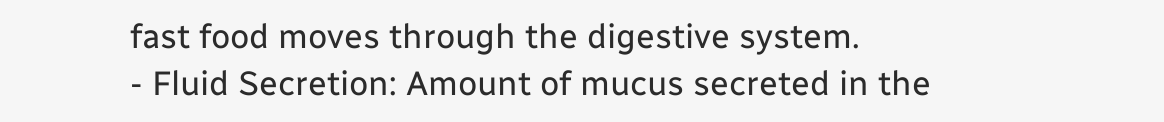fast food moves through the digestive system.
- Fluid Secretion: Amount of mucus secreted in the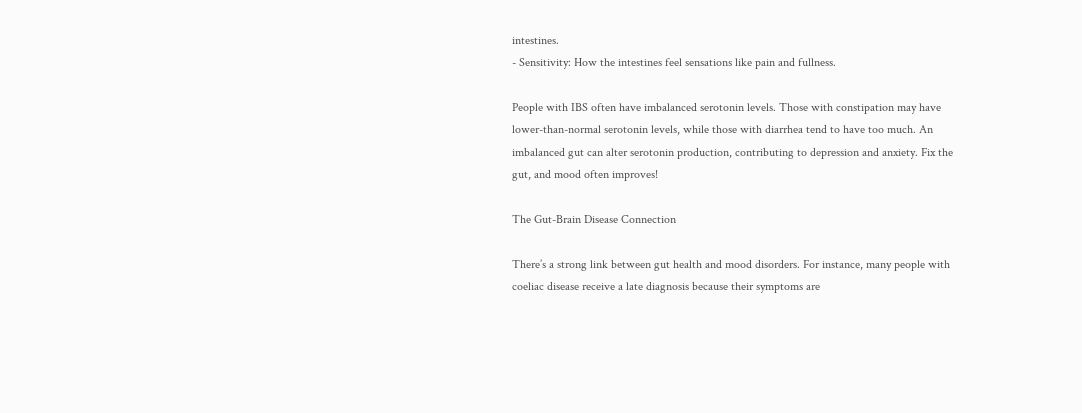intestines.
- Sensitivity: How the intestines feel sensations like pain and fullness.

People with IBS often have imbalanced serotonin levels. Those with constipation may have lower-than-normal serotonin levels, while those with diarrhea tend to have too much. An imbalanced gut can alter serotonin production, contributing to depression and anxiety. Fix the gut, and mood often improves!

The Gut-Brain Disease Connection

There’s a strong link between gut health and mood disorders. For instance, many people with coeliac disease receive a late diagnosis because their symptoms are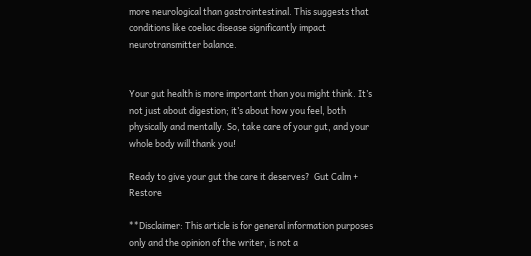more neurological than gastrointestinal. This suggests that conditions like coeliac disease significantly impact neurotransmitter balance.


Your gut health is more important than you might think. It’s not just about digestion; it’s about how you feel, both physically and mentally. So, take care of your gut, and your whole body will thank you!

Ready to give your gut the care it deserves?  Gut Calm + Restore

**Disclaimer: This article is for general information purposes only and the opinion of the writer, is not a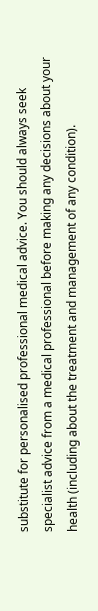substitute for personalised professional medical advice. You should always seek specialist advice from a medical professional before making any decisions about your health (including about the treatment and management of any condition).